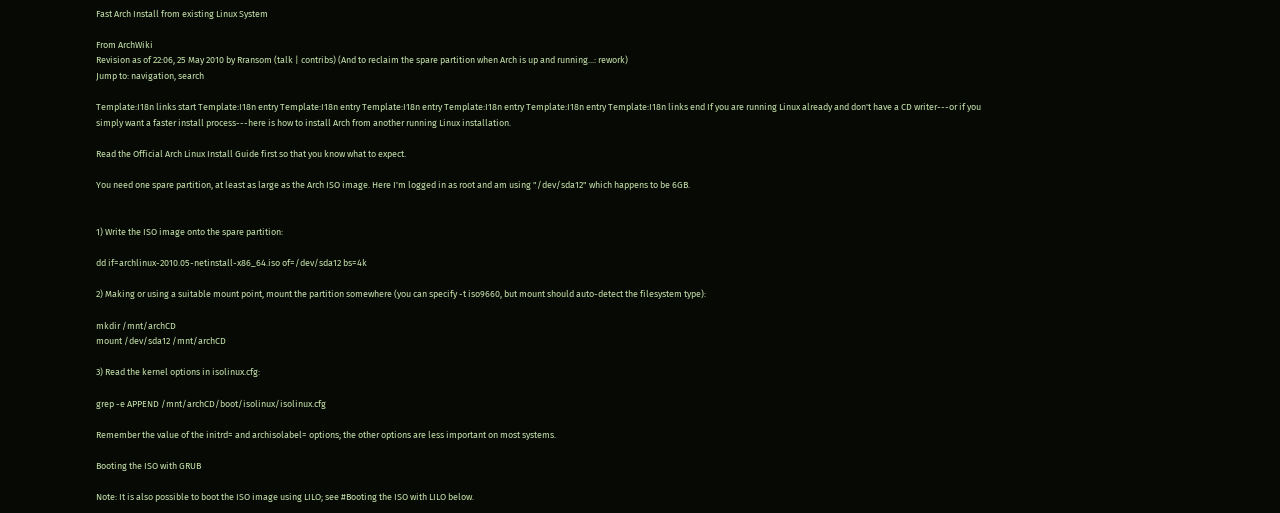Fast Arch Install from existing Linux System

From ArchWiki
Revision as of 22:06, 25 May 2010 by Rransom (talk | contribs) (And to reclaim the spare partition when Arch is up and running...: rework)
Jump to: navigation, search

Template:I18n links start Template:I18n entry Template:I18n entry Template:I18n entry Template:I18n entry Template:I18n entry Template:I18n links end If you are running Linux already and don't have a CD writer---or if you simply want a faster install process---here is how to install Arch from another running Linux installation.

Read the Official Arch Linux Install Guide first so that you know what to expect.

You need one spare partition, at least as large as the Arch ISO image. Here I'm logged in as root and am using "/dev/sda12" which happens to be 6GB.


1) Write the ISO image onto the spare partition:

dd if=archlinux-2010.05-netinstall-x86_64.iso of=/dev/sda12 bs=4k

2) Making or using a suitable mount point, mount the partition somewhere (you can specify -t iso9660, but mount should auto-detect the filesystem type):

mkdir /mnt/archCD
mount /dev/sda12 /mnt/archCD

3) Read the kernel options in isolinux.cfg:

grep -e APPEND /mnt/archCD/boot/isolinux/isolinux.cfg

Remember the value of the initrd= and archisolabel= options; the other options are less important on most systems.

Booting the ISO with GRUB

Note: It is also possible to boot the ISO image using LILO; see #Booting the ISO with LILO below.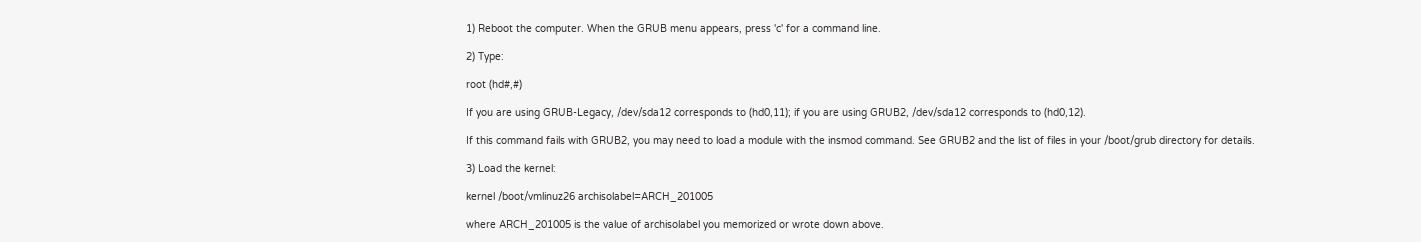1) Reboot the computer. When the GRUB menu appears, press 'c' for a command line.

2) Type:

root (hd#,#)

If you are using GRUB-Legacy, /dev/sda12 corresponds to (hd0,11); if you are using GRUB2, /dev/sda12 corresponds to (hd0,12).

If this command fails with GRUB2, you may need to load a module with the insmod command. See GRUB2 and the list of files in your /boot/grub directory for details.

3) Load the kernel:

kernel /boot/vmlinuz26 archisolabel=ARCH_201005

where ARCH_201005 is the value of archisolabel you memorized or wrote down above.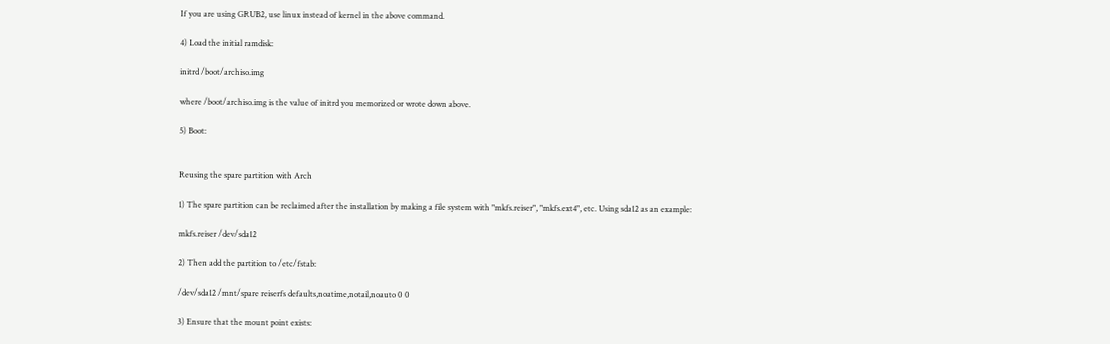If you are using GRUB2, use linux instead of kernel in the above command.

4) Load the initial ramdisk:

initrd /boot/archiso.img

where /boot/archiso.img is the value of initrd you memorized or wrote down above.

5) Boot:


Reusing the spare partition with Arch

1) The spare partition can be reclaimed after the installation by making a file system with "mkfs.reiser", "mkfs.ext4", etc. Using sda12 as an example:

mkfs.reiser /dev/sda12

2) Then add the partition to /etc/fstab:

/dev/sda12 /mnt/spare reiserfs defaults,noatime,notail,noauto 0 0

3) Ensure that the mount point exists: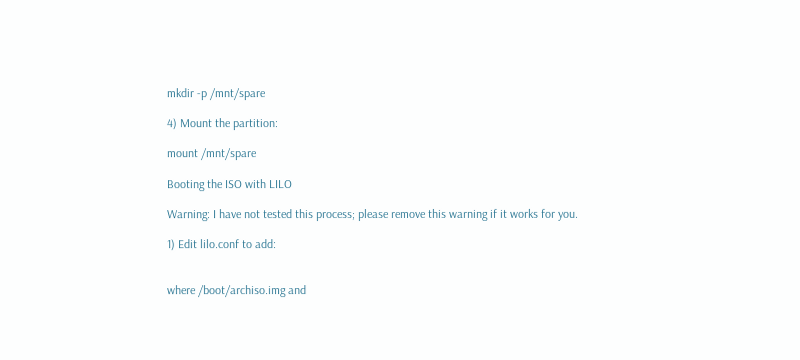mkdir -p /mnt/spare

4) Mount the partition:

mount /mnt/spare

Booting the ISO with LILO

Warning: I have not tested this process; please remove this warning if it works for you.

1) Edit lilo.conf to add:


where /boot/archiso.img and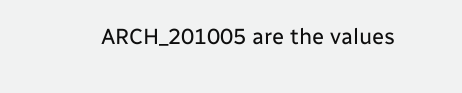ARCH_201005 are the values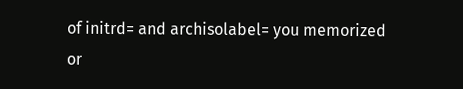of initrd= and archisolabel= you memorized or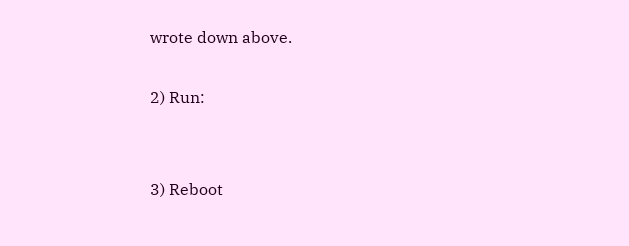wrote down above.

2) Run:


3) Reboot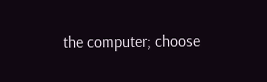the computer; choose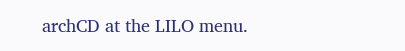archCD at the LILO menu.